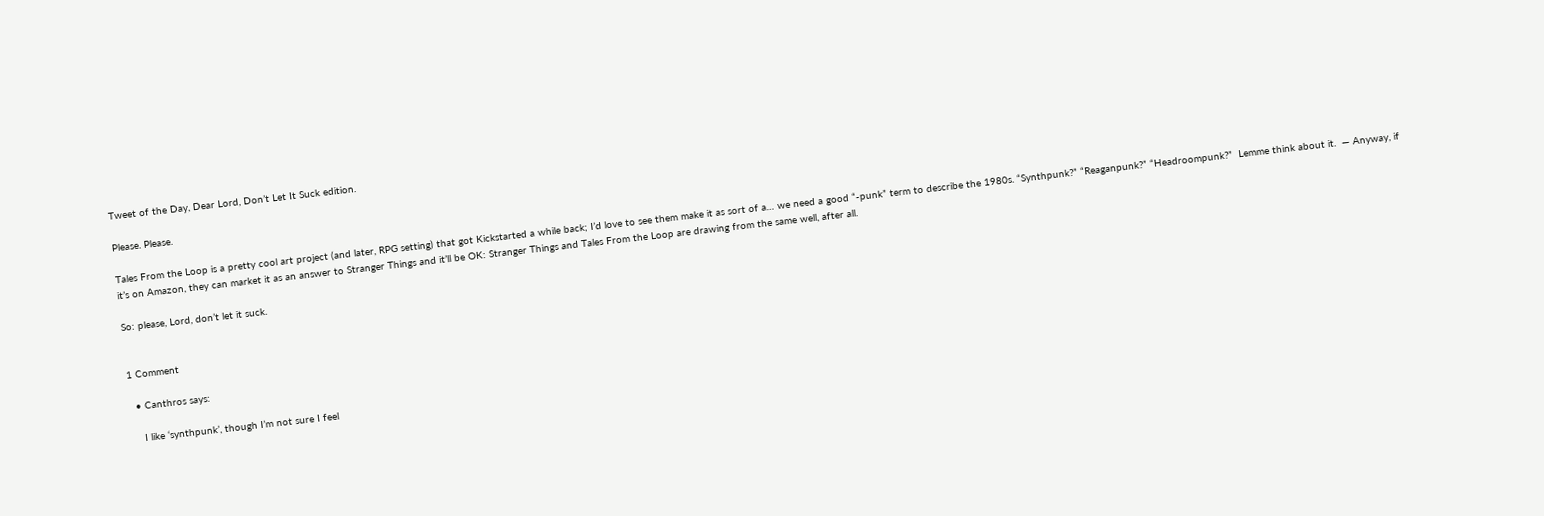Tweet of the Day, Dear Lord, Don’t Let It Suck edition.

Please. Please.

Tales From the Loop is a pretty cool art project (and later, RPG setting) that got Kickstarted a while back; I’d love to see them make it as sort of a… we need a good “-punk” term to describe the 1980s. “Synthpunk?” “Reaganpunk?” “Headroompunk?”  Lemme think about it.  — Anyway, if it’s on Amazon, they can market it as an answer to Stranger Things and it’ll be OK: Stranger Things and Tales From the Loop are drawing from the same well, after all.

So: please, Lord, don’t let it suck.


1 Comment

  • Canthros says:

    I like ‘synthpunk’, though I’m not sure I feel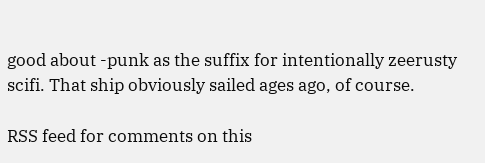good about -punk as the suffix for intentionally zeerusty scifi. That ship obviously sailed ages ago, of course.

RSS feed for comments on this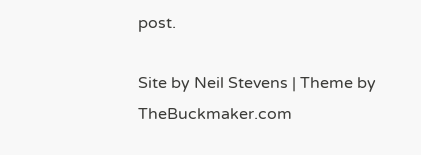post.

Site by Neil Stevens | Theme by TheBuckmaker.com